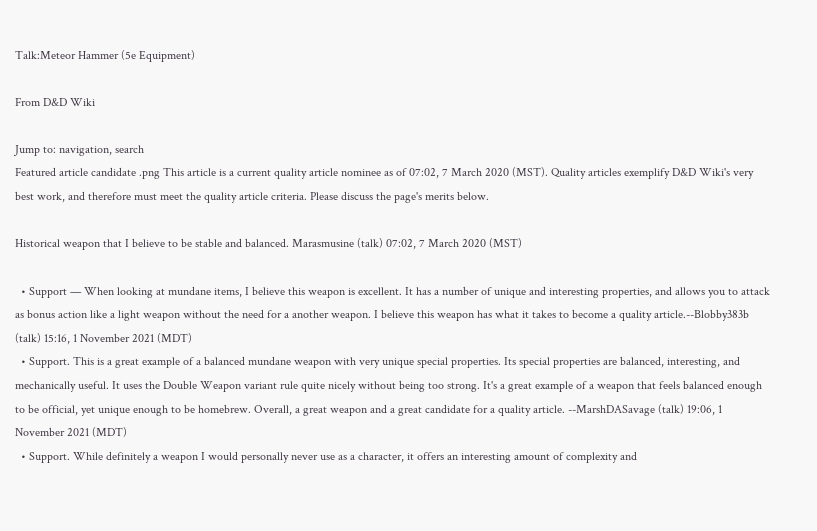Talk:Meteor Hammer (5e Equipment)

From D&D Wiki

Jump to: navigation, search
Featured article candidate .png This article is a current quality article nominee as of 07:02, 7 March 2020 (MST). Quality articles exemplify D&D Wiki's very best work, and therefore must meet the quality article criteria. Please discuss the page's merits below.

Historical weapon that I believe to be stable and balanced. Marasmusine (talk) 07:02, 7 March 2020 (MST)

  • Support — When looking at mundane items, I believe this weapon is excellent. It has a number of unique and interesting properties, and allows you to attack as bonus action like a light weapon without the need for a another weapon. I believe this weapon has what it takes to become a quality article.--Blobby383b (talk) 15:16, 1 November 2021 (MDT)
  • Support. This is a great example of a balanced mundane weapon with very unique special properties. Its special properties are balanced, interesting, and mechanically useful. It uses the Double Weapon variant rule quite nicely without being too strong. It's a great example of a weapon that feels balanced enough to be official, yet unique enough to be homebrew. Overall, a great weapon and a great candidate for a quality article. --MarshDASavage (talk) 19:06, 1 November 2021 (MDT)
  • Support. While definitely a weapon I would personally never use as a character, it offers an interesting amount of complexity and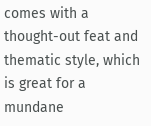comes with a thought-out feat and thematic style, which is great for a mundane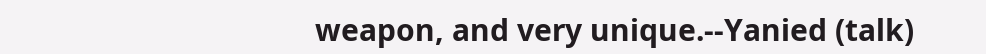weapon, and very unique.--Yanied (talk)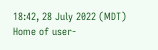18:42, 28 July 2022 (MDT)
Home of user-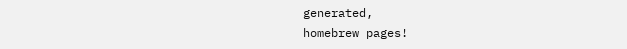generated,
homebrew pages!